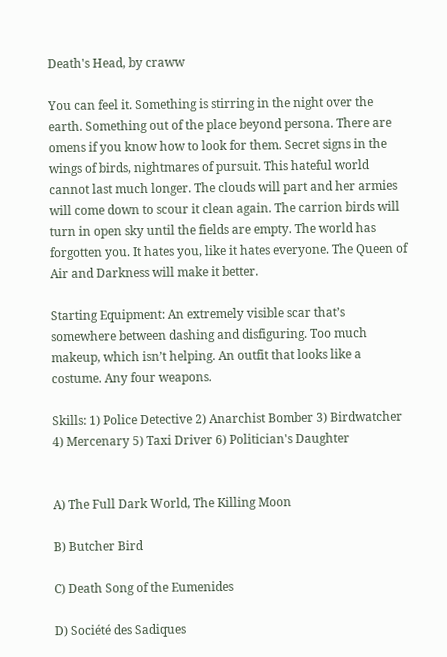Death's Head, by craww

You can feel it. Something is stirring in the night over the earth. Something out of the place beyond persona. There are omens if you know how to look for them. Secret signs in the wings of birds, nightmares of pursuit. This hateful world cannot last much longer. The clouds will part and her armies will come down to scour it clean again. The carrion birds will turn in open sky until the fields are empty. The world has forgotten you. It hates you, like it hates everyone. The Queen of Air and Darkness will make it better.

Starting Equipment: An extremely visible scar that’s somewhere between dashing and disfiguring. Too much makeup, which isn’t helping. An outfit that looks like a costume. Any four weapons.

Skills: 1) Police Detective 2) Anarchist Bomber 3) Birdwatcher 4) Mercenary 5) Taxi Driver 6) Politician's Daughter


A) The Full Dark World, The Killing Moon

B) Butcher Bird

C) Death Song of the Eumenides

D) Société des Sadiques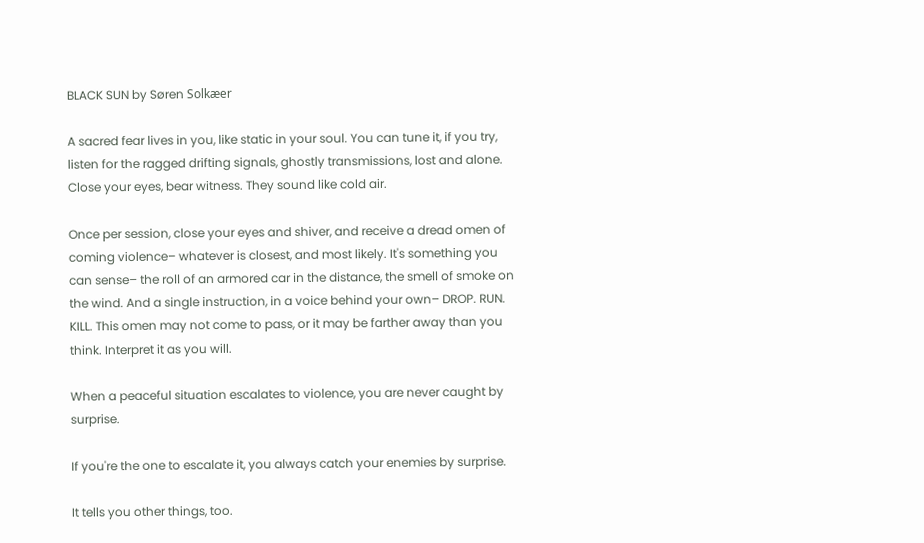BLACK SUN by Søren Solkæer

A sacred fear lives in you, like static in your soul. You can tune it, if you try, listen for the ragged drifting signals, ghostly transmissions, lost and alone. Close your eyes, bear witness. They sound like cold air.

Once per session, close your eyes and shiver, and receive a dread omen of coming violence– whatever is closest, and most likely. It's something you can sense– the roll of an armored car in the distance, the smell of smoke on the wind. And a single instruction, in a voice behind your own– DROP. RUN. KILL. This omen may not come to pass, or it may be farther away than you think. Interpret it as you will.

When a peaceful situation escalates to violence, you are never caught by surprise.

If you're the one to escalate it, you always catch your enemies by surprise.

It tells you other things, too.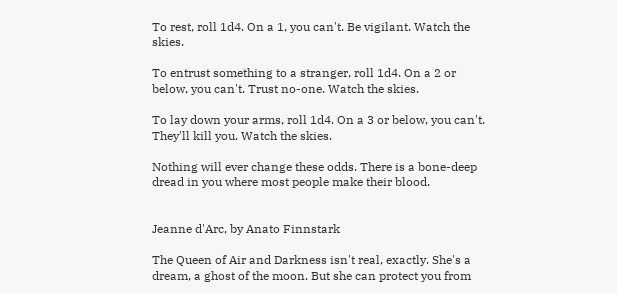To rest, roll 1d4. On a 1, you can't. Be vigilant. Watch the skies.

To entrust something to a stranger, roll 1d4. On a 2 or below, you can't. Trust no-one. Watch the skies.

To lay down your arms, roll 1d4. On a 3 or below, you can't. They'll kill you. Watch the skies.

Nothing will ever change these odds. There is a bone-deep dread in you where most people make their blood.


Jeanne d'Arc, by Anato Finnstark

The Queen of Air and Darkness isn't real, exactly. She's a dream, a ghost of the moon. But she can protect you from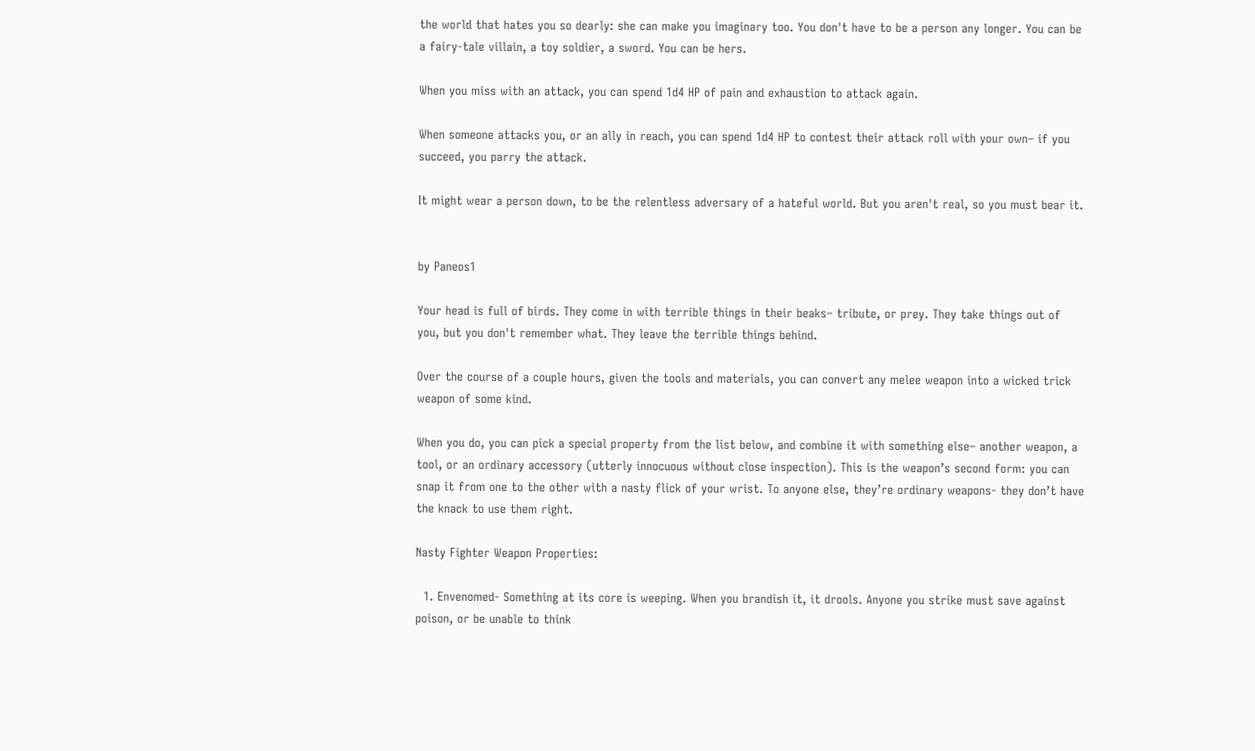the world that hates you so dearly: she can make you imaginary too. You don't have to be a person any longer. You can be a fairy-tale villain, a toy soldier, a sword. You can be hers.

When you miss with an attack, you can spend 1d4 HP of pain and exhaustion to attack again.

When someone attacks you, or an ally in reach, you can spend 1d4 HP to contest their attack roll with your own– if you succeed, you parry the attack.

It might wear a person down, to be the relentless adversary of a hateful world. But you aren't real, so you must bear it.


by Paneos1

Your head is full of birds. They come in with terrible things in their beaks– tribute, or prey. They take things out of you, but you don't remember what. They leave the terrible things behind.

Over the course of a couple hours, given the tools and materials, you can convert any melee weapon into a wicked trick weapon of some kind.

When you do, you can pick a special property from the list below, and combine it with something else– another weapon, a tool, or an ordinary accessory (utterly innocuous without close inspection). This is the weapon’s second form: you can snap it from one to the other with a nasty flick of your wrist. To anyone else, they’re ordinary weapons- they don’t have the knack to use them right.

Nasty Fighter Weapon Properties:

  1. Envenomed- Something at its core is weeping. When you brandish it, it drools. Anyone you strike must save against poison, or be unable to think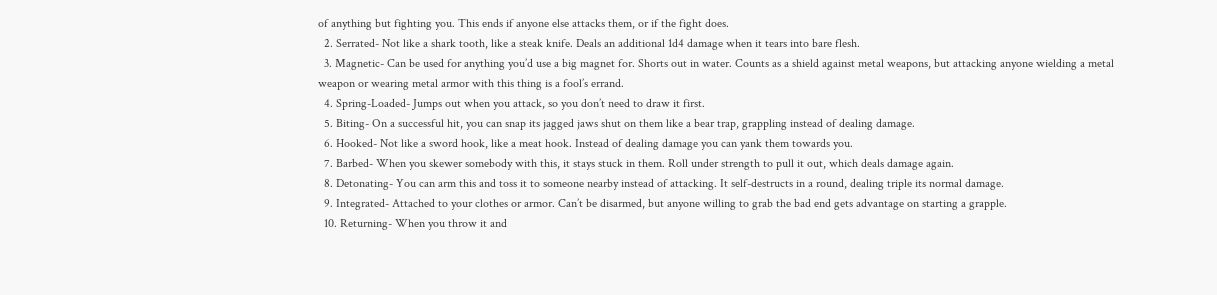of anything but fighting you. This ends if anyone else attacks them, or if the fight does.
  2. Serrated- Not like a shark tooth, like a steak knife. Deals an additional 1d4 damage when it tears into bare flesh.
  3. Magnetic- Can be used for anything you’d use a big magnet for. Shorts out in water. Counts as a shield against metal weapons, but attacking anyone wielding a metal weapon or wearing metal armor with this thing is a fool’s errand.
  4. Spring-Loaded- Jumps out when you attack, so you don’t need to draw it first.
  5. Biting- On a successful hit, you can snap its jagged jaws shut on them like a bear trap, grappling instead of dealing damage.
  6. Hooked- Not like a sword hook, like a meat hook. Instead of dealing damage you can yank them towards you.
  7. Barbed- When you skewer somebody with this, it stays stuck in them. Roll under strength to pull it out, which deals damage again.
  8. Detonating- You can arm this and toss it to someone nearby instead of attacking. It self-destructs in a round, dealing triple its normal damage.
  9. Integrated- Attached to your clothes or armor. Can’t be disarmed, but anyone willing to grab the bad end gets advantage on starting a grapple.
  10. Returning- When you throw it and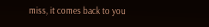miss, it comes back to you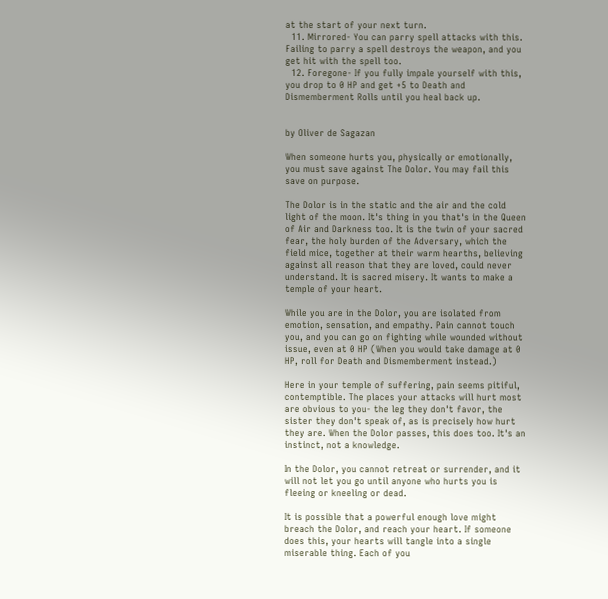at the start of your next turn.
  11. Mirrored- You can parry spell attacks with this. Failing to parry a spell destroys the weapon, and you get hit with the spell too.
  12. Foregone- If you fully impale yourself with this, you drop to 0 HP and get +5 to Death and Dismemberment Rolls until you heal back up.


by Oliver de Sagazan

When someone hurts you, physically or emotionally, you must save against The Dolor. You may fail this save on purpose.

The Dolor is in the static and the air and the cold light of the moon. It's thing in you that's in the Queen of Air and Darkness too. It is the twin of your sacred fear, the holy burden of the Adversary, which the field mice, together at their warm hearths, believing against all reason that they are loved, could never understand. It is sacred misery. It wants to make a temple of your heart.

While you are in the Dolor, you are isolated from emotion, sensation, and empathy. Pain cannot touch you, and you can go on fighting while wounded without issue, even at 0 HP (When you would take damage at 0 HP, roll for Death and Dismemberment instead.)

Here in your temple of suffering, pain seems pitiful, contemptible. The places your attacks will hurt most are obvious to you- the leg they don't favor, the sister they don't speak of, as is precisely how hurt they are. When the Dolor passes, this does too. It's an instinct, not a knowledge.

In the Dolor, you cannot retreat or surrender, and it will not let you go until anyone who hurts you is fleeing or kneeling or dead.

It is possible that a powerful enough love might breach the Dolor, and reach your heart. If someone does this, your hearts will tangle into a single miserable thing. Each of you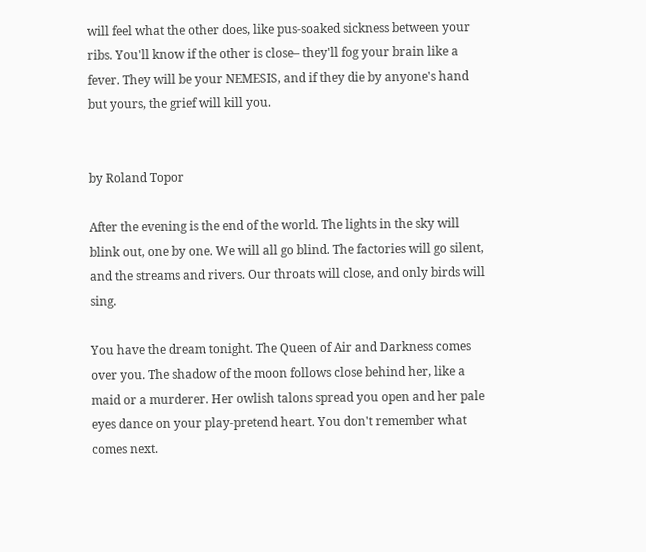will feel what the other does, like pus-soaked sickness between your ribs. You'll know if the other is close– they'll fog your brain like a fever. They will be your NEMESIS, and if they die by anyone's hand but yours, the grief will kill you.


by Roland Topor

After the evening is the end of the world. The lights in the sky will blink out, one by one. We will all go blind. The factories will go silent, and the streams and rivers. Our throats will close, and only birds will sing.

You have the dream tonight. The Queen of Air and Darkness comes over you. The shadow of the moon follows close behind her, like a maid or a murderer. Her owlish talons spread you open and her pale eyes dance on your play-pretend heart. You don't remember what comes next.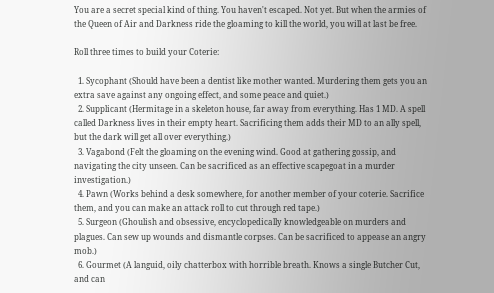You are a secret special kind of thing. You haven't escaped. Not yet. But when the armies of the Queen of Air and Darkness ride the gloaming to kill the world, you will at last be free.

Roll three times to build your Coterie:

  1. Sycophant (Should have been a dentist like mother wanted. Murdering them gets you an extra save against any ongoing effect, and some peace and quiet.)
  2. Supplicant (Hermitage in a skeleton house, far away from everything. Has 1 MD. A spell called Darkness lives in their empty heart. Sacrificing them adds their MD to an ally spell, but the dark will get all over everything.)
  3. Vagabond (Felt the gloaming on the evening wind. Good at gathering gossip, and navigating the city unseen. Can be sacrificed as an effective scapegoat in a murder investigation.)
  4. Pawn (Works behind a desk somewhere, for another member of your coterie. Sacrifice them, and you can make an attack roll to cut through red tape.)
  5. Surgeon (Ghoulish and obsessive, encyclopedically knowledgeable on murders and plagues. Can sew up wounds and dismantle corpses. Can be sacrificed to appease an angry mob.)
  6. Gourmet (A languid, oily chatterbox with horrible breath. Knows a single Butcher Cut, and can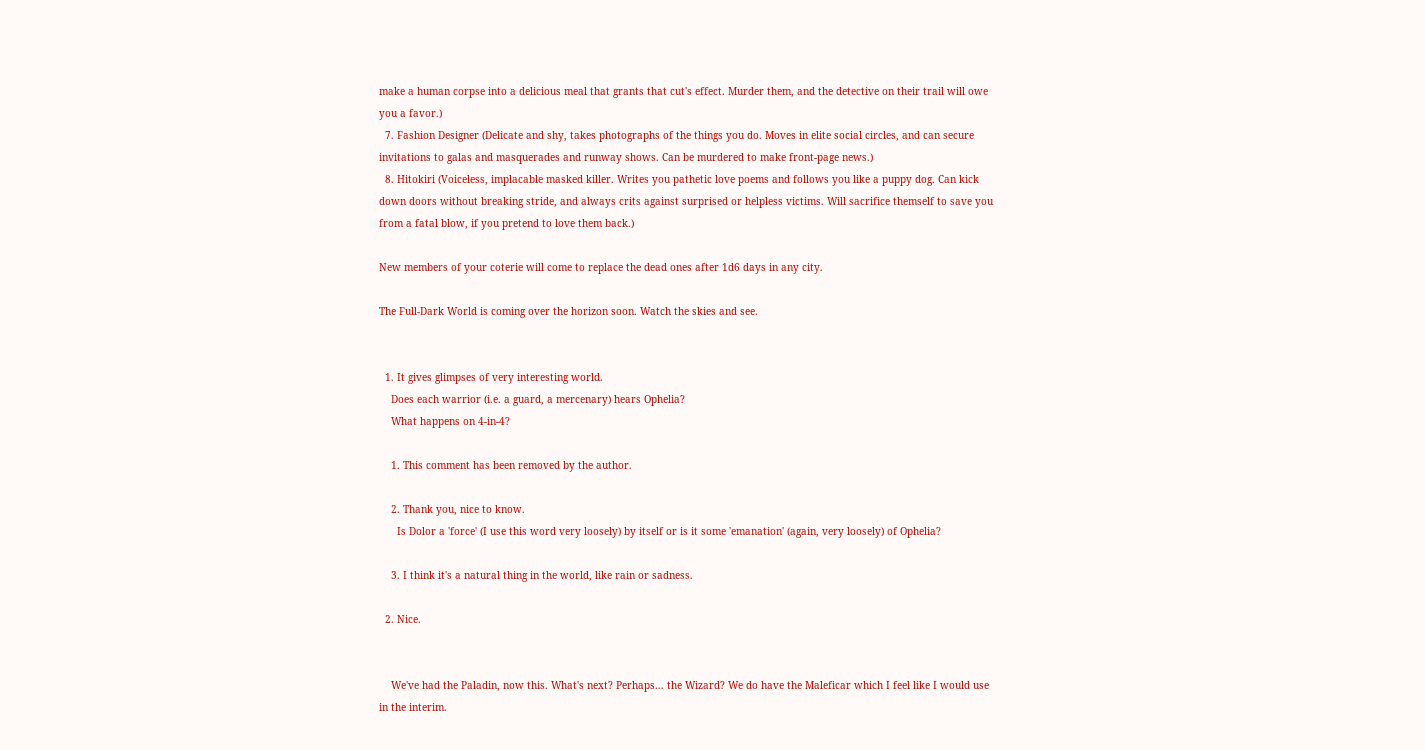make a human corpse into a delicious meal that grants that cut's effect. Murder them, and the detective on their trail will owe you a favor.)
  7. Fashion Designer (Delicate and shy, takes photographs of the things you do. Moves in elite social circles, and can secure invitations to galas and masquerades and runway shows. Can be murdered to make front-page news.)
  8. Hitokiri (Voiceless, implacable masked killer. Writes you pathetic love poems and follows you like a puppy dog. Can kick down doors without breaking stride, and always crits against surprised or helpless victims. Will sacrifice themself to save you from a fatal blow, if you pretend to love them back.)

New members of your coterie will come to replace the dead ones after 1d6 days in any city.

The Full-Dark World is coming over the horizon soon. Watch the skies and see.


  1. It gives glimpses of very interesting world.
    Does each warrior (i.e. a guard, a mercenary) hears Ophelia?
    What happens on 4-in-4?

    1. This comment has been removed by the author.

    2. Thank you, nice to know.
      Is Dolor a 'force' (I use this word very loosely) by itself or is it some 'emanation' (again, very loosely) of Ophelia?

    3. I think it's a natural thing in the world, like rain or sadness.

  2. Nice.


    We've had the Paladin, now this. What's next? Perhaps... the Wizard? We do have the Maleficar which I feel like I would use in the interim.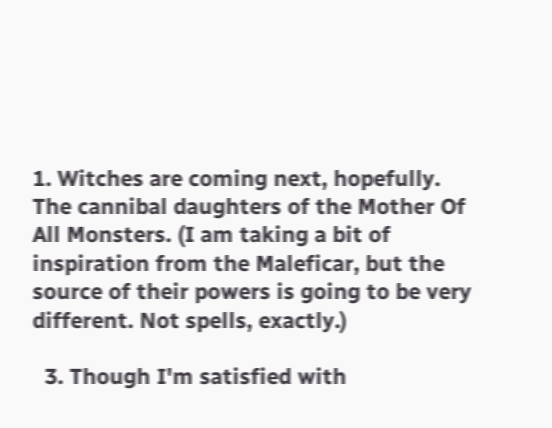1. Witches are coming next, hopefully. The cannibal daughters of the Mother Of All Monsters. (I am taking a bit of inspiration from the Maleficar, but the source of their powers is going to be very different. Not spells, exactly.)

  3. Though I'm satisfied with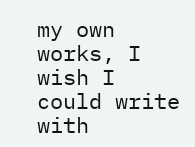my own works, I wish I could write with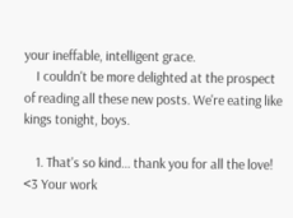your ineffable, intelligent grace.
    I couldn't be more delighted at the prospect of reading all these new posts. We're eating like kings tonight, boys.

    1. That's so kind... thank you for all the love! <3 Your work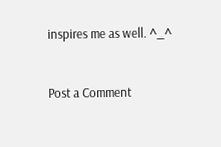inspires me as well. ^_^


Post a Comment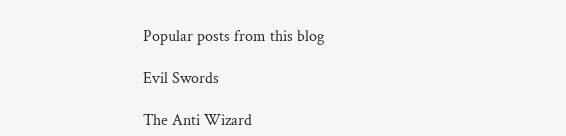Popular posts from this blog

Evil Swords

The Anti Wizard